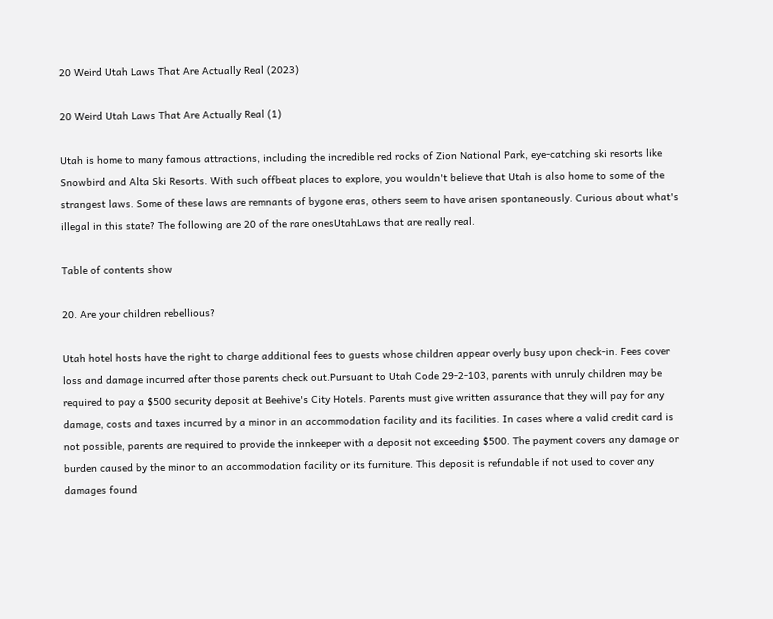20 Weird Utah Laws That Are Actually Real (2023)

20 Weird Utah Laws That Are Actually Real (1)

Utah is home to many famous attractions, including the incredible red rocks of Zion National Park, eye-catching ski resorts like Snowbird and Alta Ski Resorts. With such offbeat places to explore, you wouldn't believe that Utah is also home to some of the strangest laws. Some of these laws are remnants of bygone eras, others seem to have arisen spontaneously. Curious about what's illegal in this state? The following are 20 of the rare onesUtahLaws that are really real.

Table of contents show

20. Are your children rebellious?

Utah hotel hosts have the right to charge additional fees to guests whose children appear overly busy upon check-in. Fees cover loss and damage incurred after those parents check out.Pursuant to Utah Code 29-2-103, parents with unruly children may be required to pay a $500 security deposit at Beehive's City Hotels. Parents must give written assurance that they will pay for any damage, costs and taxes incurred by a minor in an accommodation facility and its facilities. In cases where a valid credit card is not possible, parents are required to provide the innkeeper with a deposit not exceeding $500. The payment covers any damage or burden caused by the minor to an accommodation facility or its furniture. This deposit is refundable if not used to cover any damages found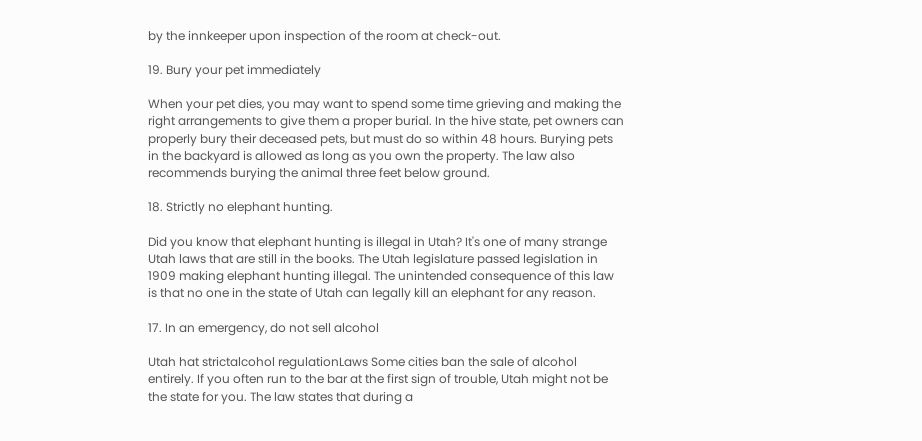by the innkeeper upon inspection of the room at check-out.

19. Bury your pet immediately

When your pet dies, you may want to spend some time grieving and making the right arrangements to give them a proper burial. In the hive state, pet owners can properly bury their deceased pets, but must do so within 48 hours. Burying pets in the backyard is allowed as long as you own the property. The law also recommends burying the animal three feet below ground.

18. Strictly no elephant hunting.

Did you know that elephant hunting is illegal in Utah? It's one of many strange Utah laws that are still in the books. The Utah legislature passed legislation in 1909 making elephant hunting illegal. The unintended consequence of this law is that no one in the state of Utah can legally kill an elephant for any reason.

17. In an emergency, do not sell alcohol

Utah hat strictalcohol regulationLaws Some cities ban the sale of alcohol entirely. If you often run to the bar at the first sign of trouble, Utah might not be the state for you. The law states that during a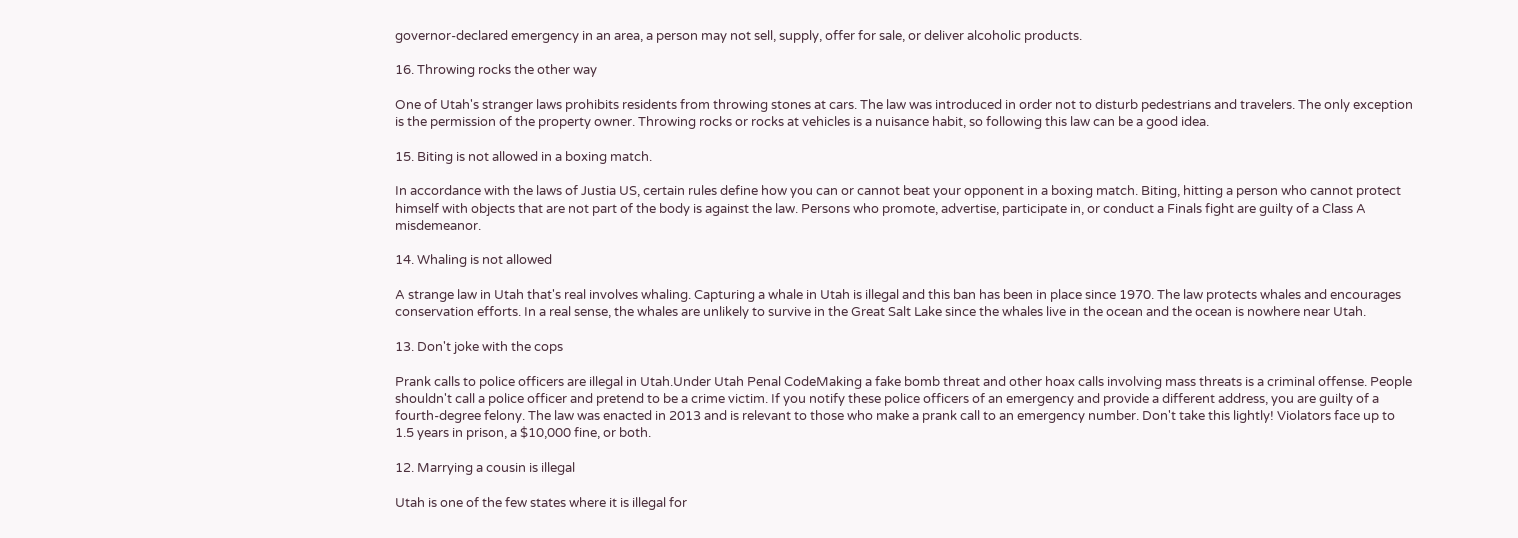governor-declared emergency in an area, a person may not sell, supply, offer for sale, or deliver alcoholic products.

16. Throwing rocks the other way

One of Utah's stranger laws prohibits residents from throwing stones at cars. The law was introduced in order not to disturb pedestrians and travelers. The only exception is the permission of the property owner. Throwing rocks or rocks at vehicles is a nuisance habit, so following this law can be a good idea.

15. Biting is not allowed in a boxing match.

In accordance with the laws of Justia US, certain rules define how you can or cannot beat your opponent in a boxing match. Biting, hitting a person who cannot protect himself with objects that are not part of the body is against the law. Persons who promote, advertise, participate in, or conduct a Finals fight are guilty of a Class A misdemeanor.

14. Whaling is not allowed

A strange law in Utah that's real involves whaling. Capturing a whale in Utah is illegal and this ban has been in place since 1970. The law protects whales and encourages conservation efforts. In a real sense, the whales are unlikely to survive in the Great Salt Lake since the whales live in the ocean and the ocean is nowhere near Utah.

13. Don't joke with the cops

Prank calls to police officers are illegal in Utah.Under Utah Penal CodeMaking a fake bomb threat and other hoax calls involving mass threats is a criminal offense. People shouldn't call a police officer and pretend to be a crime victim. If you notify these police officers of an emergency and provide a different address, you are guilty of a fourth-degree felony. The law was enacted in 2013 and is relevant to those who make a prank call to an emergency number. Don't take this lightly! Violators face up to 1.5 years in prison, a $10,000 fine, or both.

12. Marrying a cousin is illegal

Utah is one of the few states where it is illegal for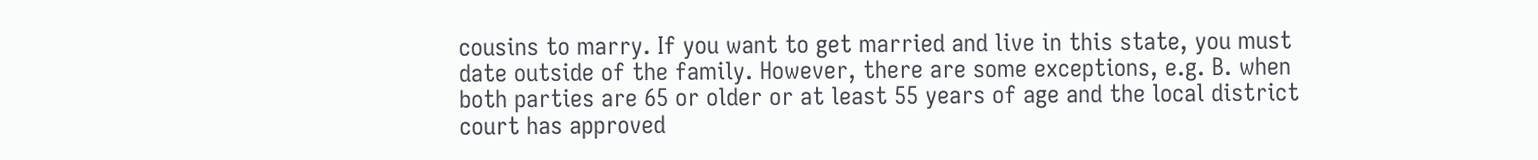cousins to marry. If you want to get married and live in this state, you must date outside of the family. However, there are some exceptions, e.g. B. when both parties are 65 or older or at least 55 years of age and the local district court has approved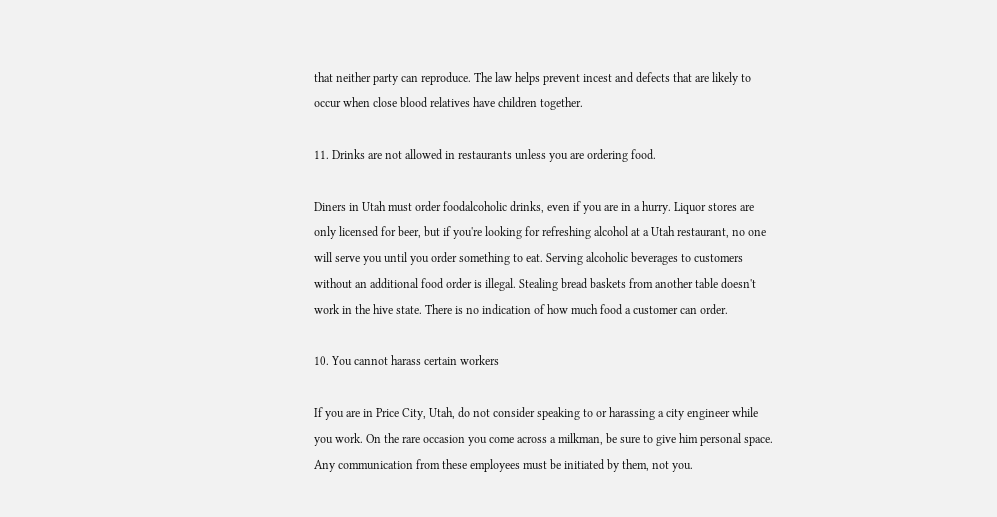that neither party can reproduce. The law helps prevent incest and defects that are likely to occur when close blood relatives have children together.

11. Drinks are not allowed in restaurants unless you are ordering food.

Diners in Utah must order foodalcoholic drinks, even if you are in a hurry. Liquor stores are only licensed for beer, but if you're looking for refreshing alcohol at a Utah restaurant, no one will serve you until you order something to eat. Serving alcoholic beverages to customers without an additional food order is illegal. Stealing bread baskets from another table doesn't work in the hive state. There is no indication of how much food a customer can order.

10. You cannot harass certain workers

If you are in Price City, Utah, do not consider speaking to or harassing a city engineer while you work. On the rare occasion you come across a milkman, be sure to give him personal space. Any communication from these employees must be initiated by them, not you.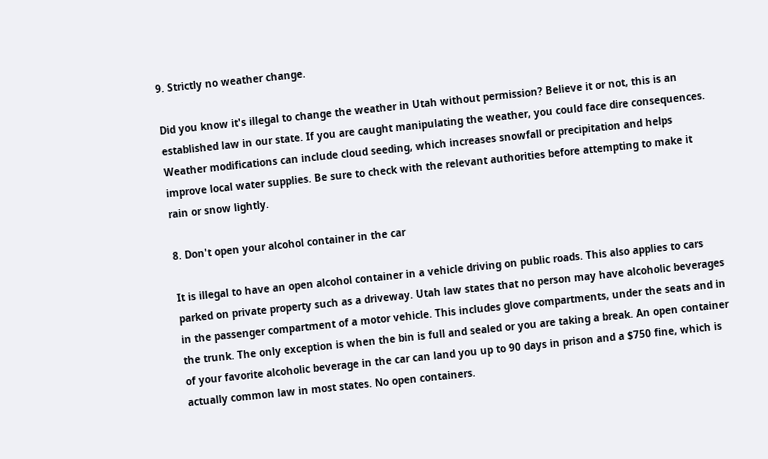9. Strictly no weather change.

Did you know it's illegal to change the weather in Utah without permission? Believe it or not, this is an established law in our state. If you are caught manipulating the weather, you could face dire consequences. Weather modifications can include cloud seeding, which increases snowfall or precipitation and helps improve local water supplies. Be sure to check with the relevant authorities before attempting to make it rain or snow lightly.

8. Don't open your alcohol container in the car

It is illegal to have an open alcohol container in a vehicle driving on public roads. This also applies to cars parked on private property such as a driveway. Utah law states that no person may have alcoholic beverages in the passenger compartment of a motor vehicle. This includes glove compartments, under the seats and in the trunk. The only exception is when the bin is full and sealed or you are taking a break. An open container of your favorite alcoholic beverage in the car can land you up to 90 days in prison and a $750 fine, which is actually common law in most states. No open containers.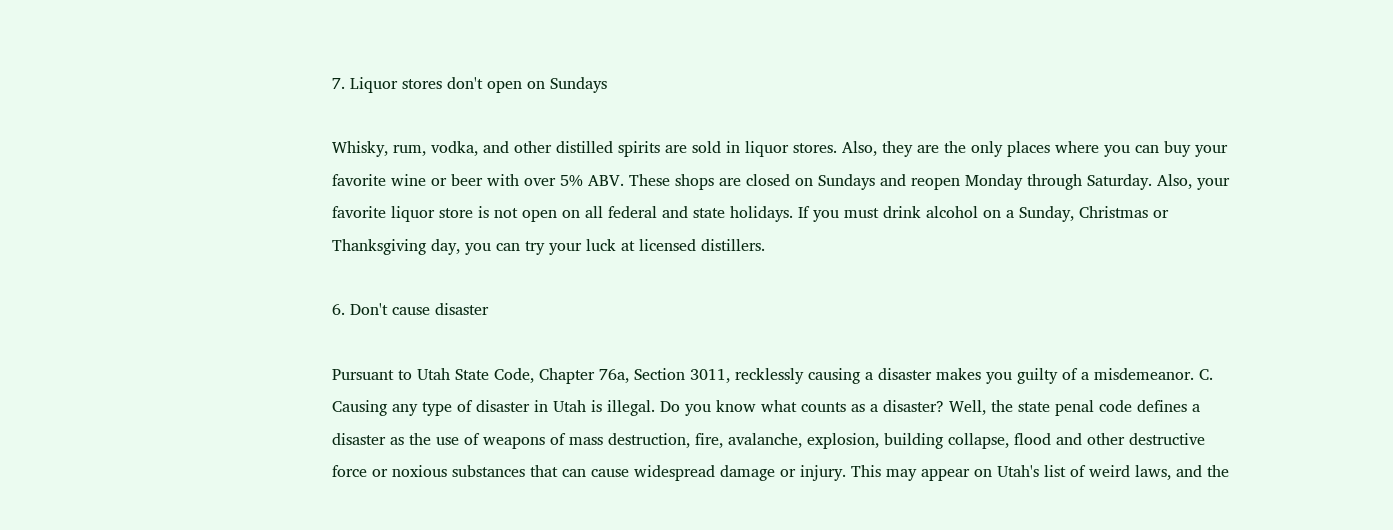7. Liquor stores don't open on Sundays

Whisky, rum, vodka, and other distilled spirits are sold in liquor stores. Also, they are the only places where you can buy your favorite wine or beer with over 5% ABV. These shops are closed on Sundays and reopen Monday through Saturday. Also, your favorite liquor store is not open on all federal and state holidays. If you must drink alcohol on a Sunday, Christmas or Thanksgiving day, you can try your luck at licensed distillers.

6. Don't cause disaster

Pursuant to Utah State Code, Chapter 76a, Section 3011, recklessly causing a disaster makes you guilty of a misdemeanor. C. Causing any type of disaster in Utah is illegal. Do you know what counts as a disaster? Well, the state penal code defines a disaster as the use of weapons of mass destruction, fire, avalanche, explosion, building collapse, flood and other destructive force or noxious substances that can cause widespread damage or injury. This may appear on Utah's list of weird laws, and the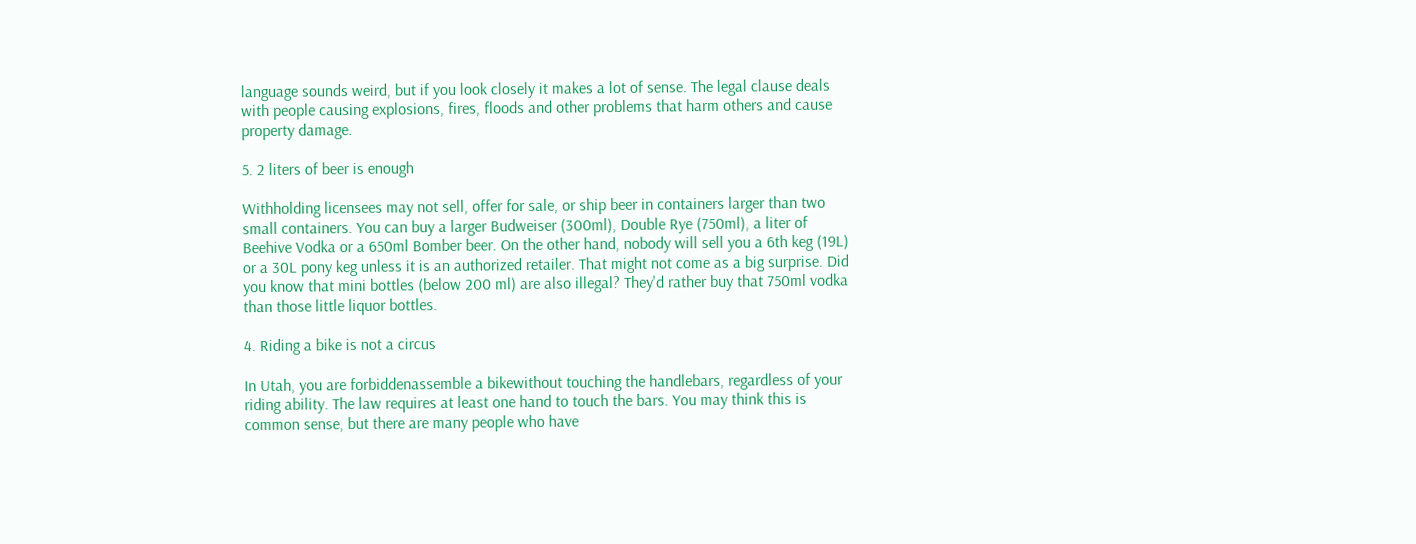language sounds weird, but if you look closely it makes a lot of sense. The legal clause deals with people causing explosions, fires, floods and other problems that harm others and cause property damage.

5. 2 liters of beer is enough

Withholding licensees may not sell, offer for sale, or ship beer in containers larger than two small containers. You can buy a larger Budweiser (300ml), Double Rye (750ml), a liter of Beehive Vodka or a 650ml Bomber beer. On the other hand, nobody will sell you a 6th keg (19L) or a 30L pony keg unless it is an authorized retailer. That might not come as a big surprise. Did you know that mini bottles (below 200 ml) are also illegal? They'd rather buy that 750ml vodka than those little liquor bottles.

4. Riding a bike is not a circus

In Utah, you are forbiddenassemble a bikewithout touching the handlebars, regardless of your riding ability. The law requires at least one hand to touch the bars. You may think this is common sense, but there are many people who have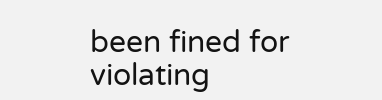been fined for violating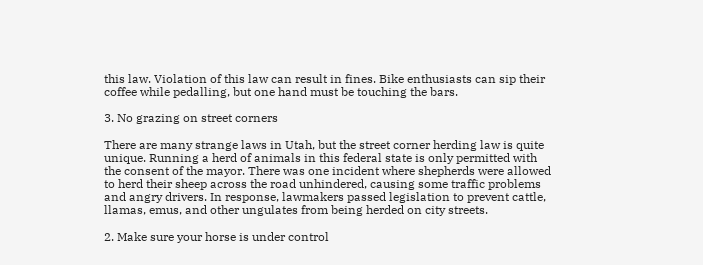this law. Violation of this law can result in fines. Bike enthusiasts can sip their coffee while pedalling, but one hand must be touching the bars.

3. No grazing on street corners

There are many strange laws in Utah, but the street corner herding law is quite unique. Running a herd of animals in this federal state is only permitted with the consent of the mayor. There was one incident where shepherds were allowed to herd their sheep across the road unhindered, causing some traffic problems and angry drivers. In response, lawmakers passed legislation to prevent cattle, llamas, emus, and other ungulates from being herded on city streets.

2. Make sure your horse is under control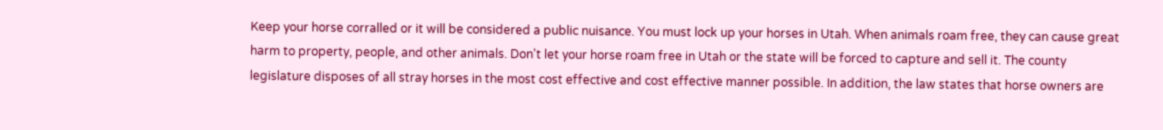Keep your horse corralled or it will be considered a public nuisance. You must lock up your horses in Utah. When animals roam free, they can cause great harm to property, people, and other animals. Don't let your horse roam free in Utah or the state will be forced to capture and sell it. The county legislature disposes of all stray horses in the most cost effective and cost effective manner possible. In addition, the law states that horse owners are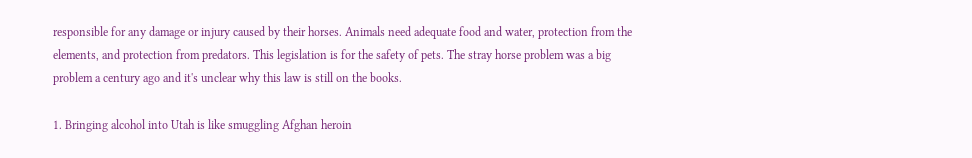responsible for any damage or injury caused by their horses. Animals need adequate food and water, protection from the elements, and protection from predators. This legislation is for the safety of pets. The stray horse problem was a big problem a century ago and it's unclear why this law is still on the books.

1. Bringing alcohol into Utah is like smuggling Afghan heroin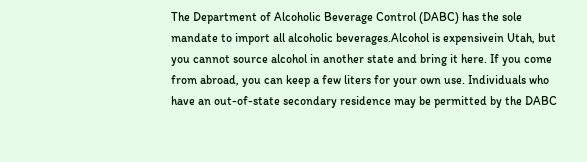The Department of Alcoholic Beverage Control (DABC) has the sole mandate to import all alcoholic beverages.Alcohol is expensivein Utah, but you cannot source alcohol in another state and bring it here. If you come from abroad, you can keep a few liters for your own use. Individuals who have an out-of-state secondary residence may be permitted by the DABC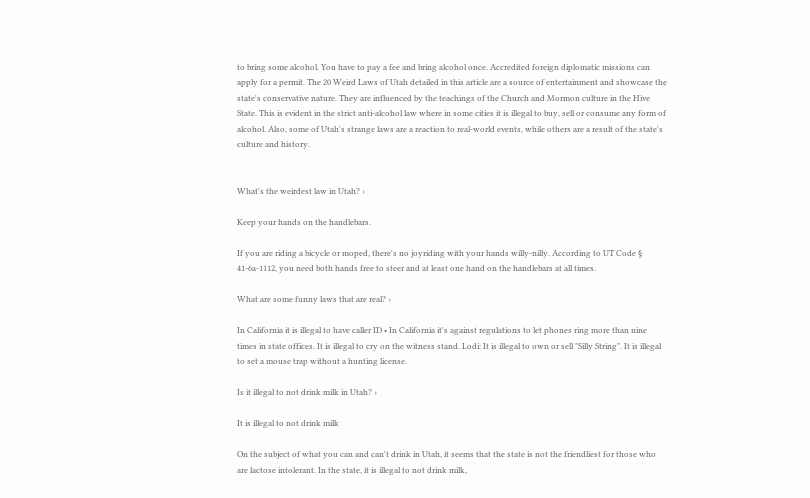to bring some alcohol. You have to pay a fee and bring alcohol once. Accredited foreign diplomatic missions can apply for a permit. The 20 Weird Laws of Utah detailed in this article are a source of entertainment and showcase the state's conservative nature. They are influenced by the teachings of the Church and Mormon culture in the Hive State. This is evident in the strict anti-alcohol law where in some cities it is illegal to buy, sell or consume any form of alcohol. Also, some of Utah's strange laws are a reaction to real-world events, while others are a result of the state's culture and history.


What's the weirdest law in Utah? ›

Keep your hands on the handlebars.

If you are riding a bicycle or moped, there's no joyriding with your hands willy-nilly. According to UT Code § 41-6a-1112, you need both hands free to steer and at least one hand on the handlebars at all times.

What are some funny laws that are real? ›

In California it is illegal to have caller ID • In California it's against regulations to let phones ring more than nine times in state offices. It is illegal to cry on the witness stand. Lodi: It is illegal to own or sell "Silly String". It is illegal to set a mouse trap without a hunting license.

Is it illegal to not drink milk in Utah? ›

It is illegal to not drink milk

On the subject of what you can and can't drink in Utah, it seems that the state is not the friendliest for those who are lactose intolerant. In the state, it is illegal to not drink milk,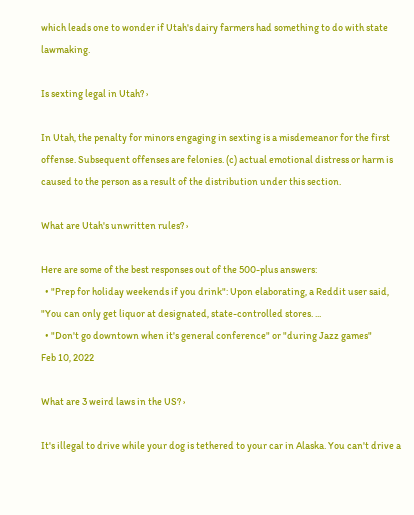which leads one to wonder if Utah's dairy farmers had something to do with state lawmaking.

Is sexting legal in Utah? ›

In Utah, the penalty for minors engaging in sexting is a misdemeanor for the first offense. Subsequent offenses are felonies. (c) actual emotional distress or harm is caused to the person as a result of the distribution under this section.

What are Utah's unwritten rules? ›

Here are some of the best responses out of the 500-plus answers:
  • "Prep for holiday weekends if you drink": Upon elaborating, a Reddit user said, "You can only get liquor at designated, state-controlled stores. ...
  • "Don't go downtown when it's general conference" or "during Jazz games"
Feb 10, 2022

What are 3 weird laws in the US? ›

It's illegal to drive while your dog is tethered to your car in Alaska. You can't drive a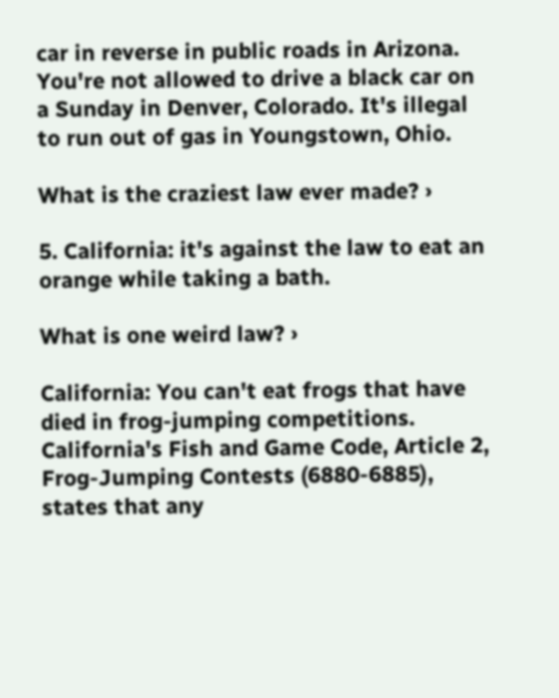car in reverse in public roads in Arizona. You're not allowed to drive a black car on a Sunday in Denver, Colorado. It's illegal to run out of gas in Youngstown, Ohio.

What is the craziest law ever made? ›

5. California: it's against the law to eat an orange while taking a bath.

What is one weird law? ›

California: You can't eat frogs that have died in frog-jumping competitions. California's Fish and Game Code, Article 2, Frog-Jumping Contests (6880-6885), states that any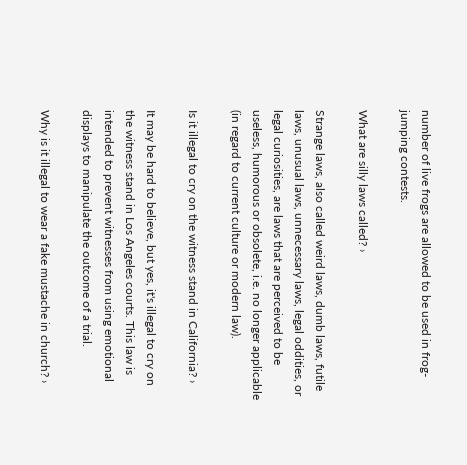number of live frogs are allowed to be used in frog-jumping contests.

What are silly laws called? ›

Strange laws, also called weird laws, dumb laws, futile laws, unusual laws, unnecessary laws, legal oddities, or legal curiosities, are laws that are perceived to be useless, humorous or obsolete, i.e. no longer applicable (in regard to current culture or modern law).

Is it illegal to cry on the witness stand in California? ›

It may be hard to believe, but yes, it's illegal to cry on the witness stand in Los Angeles courts. This law is intended to prevent witnesses from using emotional displays to manipulate the outcome of a trial.

Why is it illegal to wear a fake mustache in church? ›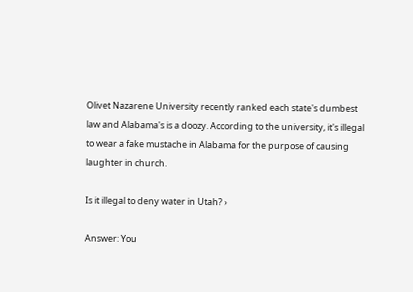Olivet Nazarene University recently ranked each state's dumbest law and Alabama's is a doozy. According to the university, it's illegal to wear a fake mustache in Alabama for the purpose of causing laughter in church.

Is it illegal to deny water in Utah? ›

Answer: You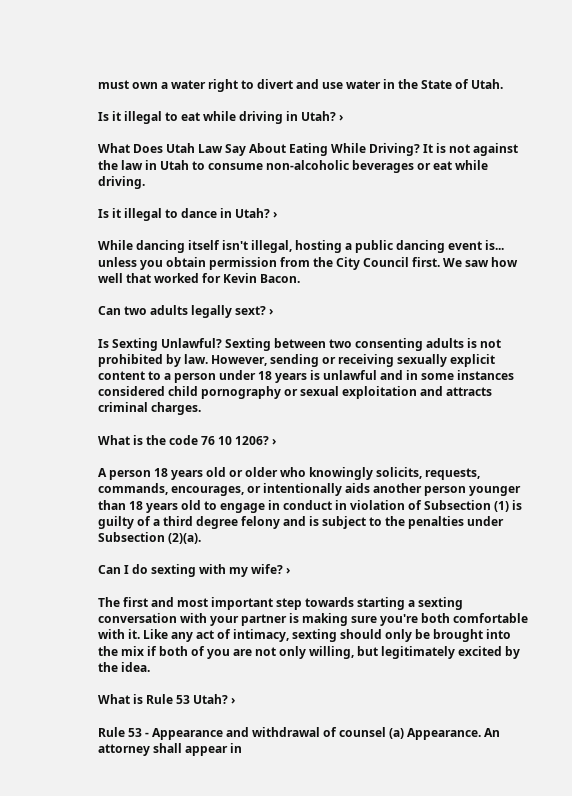must own a water right to divert and use water in the State of Utah.

Is it illegal to eat while driving in Utah? ›

What Does Utah Law Say About Eating While Driving? It is not against the law in Utah to consume non-alcoholic beverages or eat while driving.

Is it illegal to dance in Utah? ›

While dancing itself isn't illegal, hosting a public dancing event is... unless you obtain permission from the City Council first. We saw how well that worked for Kevin Bacon.

Can two adults legally sext? ›

Is Sexting Unlawful? Sexting between two consenting adults is not prohibited by law. However, sending or receiving sexually explicit content to a person under 18 years is unlawful and in some instances considered child pornography or sexual exploitation and attracts criminal charges.

What is the code 76 10 1206? ›

A person 18 years old or older who knowingly solicits, requests, commands, encourages, or intentionally aids another person younger than 18 years old to engage in conduct in violation of Subsection (1) is guilty of a third degree felony and is subject to the penalties under Subsection (2)(a).

Can I do sexting with my wife? ›

The first and most important step towards starting a sexting conversation with your partner is making sure you're both comfortable with it. Like any act of intimacy, sexting should only be brought into the mix if both of you are not only willing, but legitimately excited by the idea.

What is Rule 53 Utah? ›

Rule 53 - Appearance and withdrawal of counsel (a) Appearance. An attorney shall appear in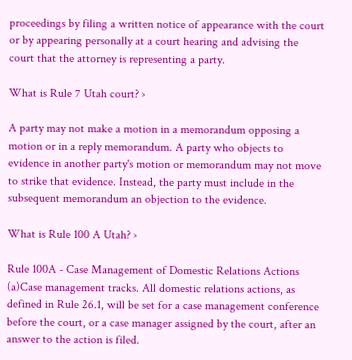proceedings by filing a written notice of appearance with the court or by appearing personally at a court hearing and advising the court that the attorney is representing a party.

What is Rule 7 Utah court? ›

A party may not make a motion in a memorandum opposing a motion or in a reply memorandum. A party who objects to evidence in another party's motion or memorandum may not move to strike that evidence. Instead, the party must include in the subsequent memorandum an objection to the evidence.

What is Rule 100 A Utah? ›

Rule 100A - Case Management of Domestic Relations Actions (a)Case management tracks. All domestic relations actions, as defined in Rule 26.1, will be set for a case management conference before the court, or a case manager assigned by the court, after an answer to the action is filed.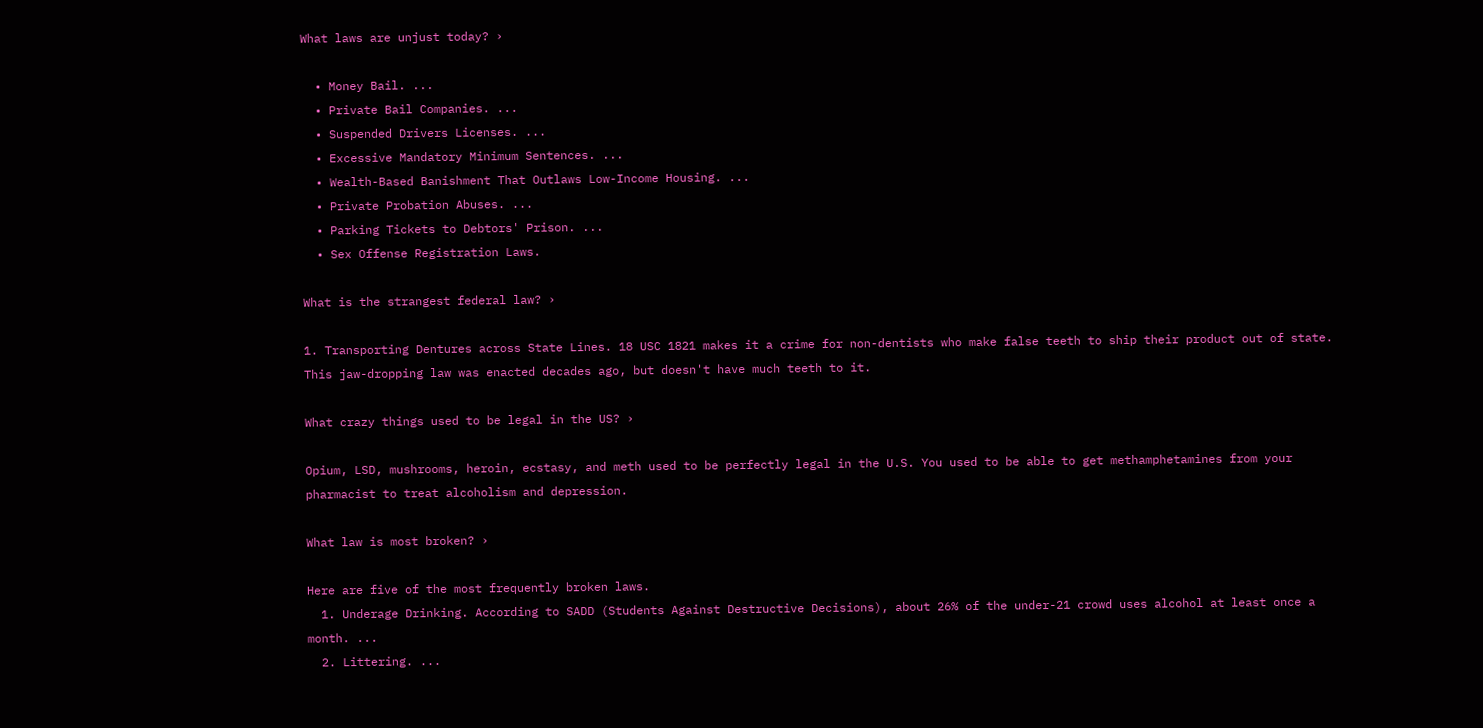What laws are unjust today? ›

  • Money Bail. ...
  • Private Bail Companies. ...
  • Suspended Drivers Licenses. ...
  • Excessive Mandatory Minimum Sentences. ...
  • Wealth-Based Banishment That Outlaws Low-Income Housing. ...
  • Private Probation Abuses. ...
  • Parking Tickets to Debtors' Prison. ...
  • Sex Offense Registration Laws.

What is the strangest federal law? ›

1. Transporting Dentures across State Lines. 18 USC 1821 makes it a crime for non-dentists who make false teeth to ship their product out of state. This jaw-dropping law was enacted decades ago, but doesn't have much teeth to it.

What crazy things used to be legal in the US? ›

Opium, LSD, mushrooms, heroin, ecstasy, and meth used to be perfectly legal in the U.S. You used to be able to get methamphetamines from your pharmacist to treat alcoholism and depression.

What law is most broken? ›

Here are five of the most frequently broken laws.
  1. Underage Drinking. According to SADD (Students Against Destructive Decisions), about 26% of the under-21 crowd uses alcohol at least once a month. ...
  2. Littering. ...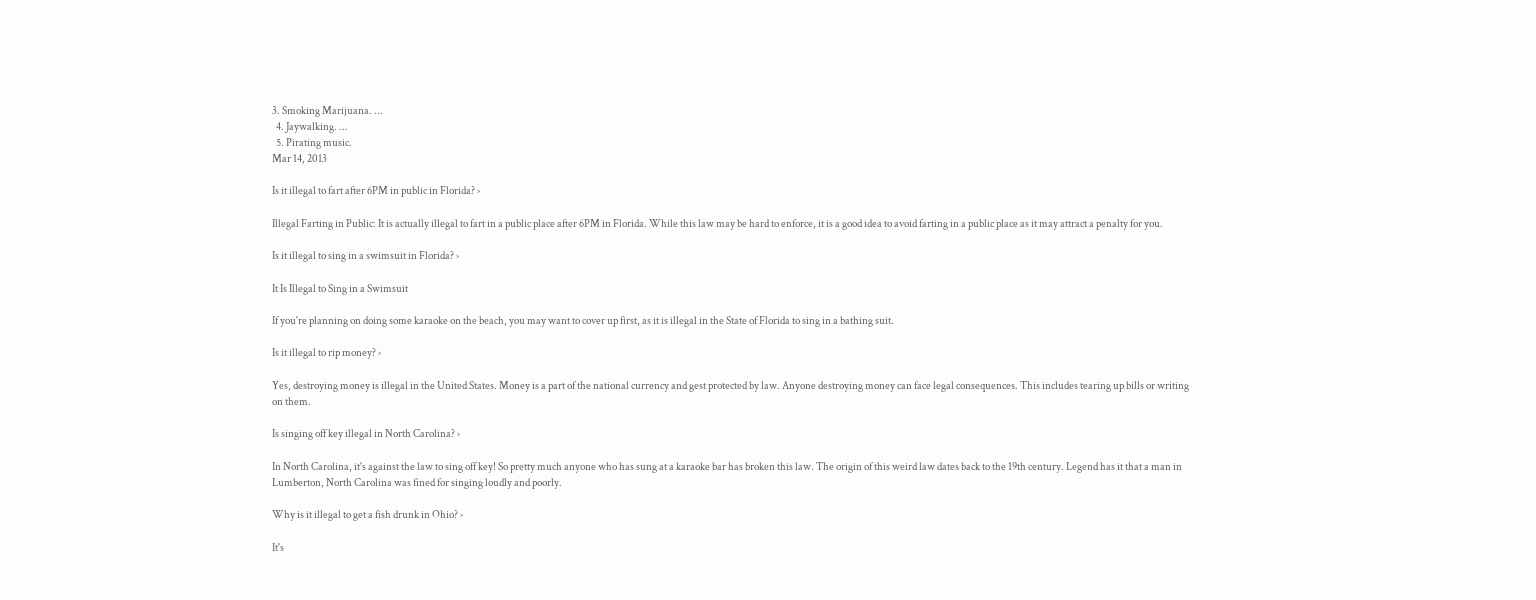3. Smoking Marijuana. ...
  4. Jaywalking. ...
  5. Pirating music.
Mar 14, 2013

Is it illegal to fart after 6PM in public in Florida? ›

Illegal Farting in Public: It is actually illegal to fart in a public place after 6PM in Florida. While this law may be hard to enforce, it is a good idea to avoid farting in a public place as it may attract a penalty for you.

Is it illegal to sing in a swimsuit in Florida? ›

It Is Illegal to Sing in a Swimsuit

If you're planning on doing some karaoke on the beach, you may want to cover up first, as it is illegal in the State of Florida to sing in a bathing suit.

Is it illegal to rip money? ›

Yes, destroying money is illegal in the United States. Money is a part of the national currency and gest protected by law. Anyone destroying money can face legal consequences. This includes tearing up bills or writing on them.

Is singing off key illegal in North Carolina? ›

In North Carolina, it's against the law to sing off key! So pretty much anyone who has sung at a karaoke bar has broken this law. The origin of this weird law dates back to the 19th century. Legend has it that a man in Lumberton, North Carolina was fined for singing loudly and poorly.

Why is it illegal to get a fish drunk in Ohio? ›

It's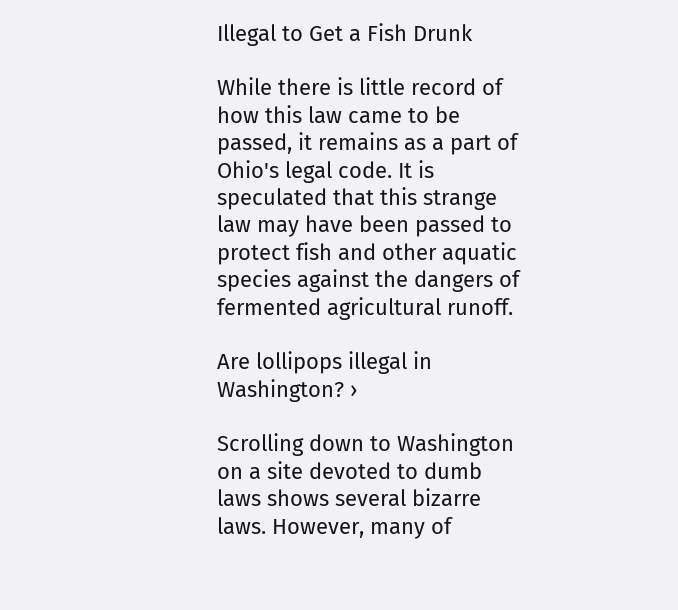Illegal to Get a Fish Drunk

While there is little record of how this law came to be passed, it remains as a part of Ohio's legal code. It is speculated that this strange law may have been passed to protect fish and other aquatic species against the dangers of fermented agricultural runoff.

Are lollipops illegal in Washington? ›

Scrolling down to Washington on a site devoted to dumb laws shows several bizarre laws. However, many of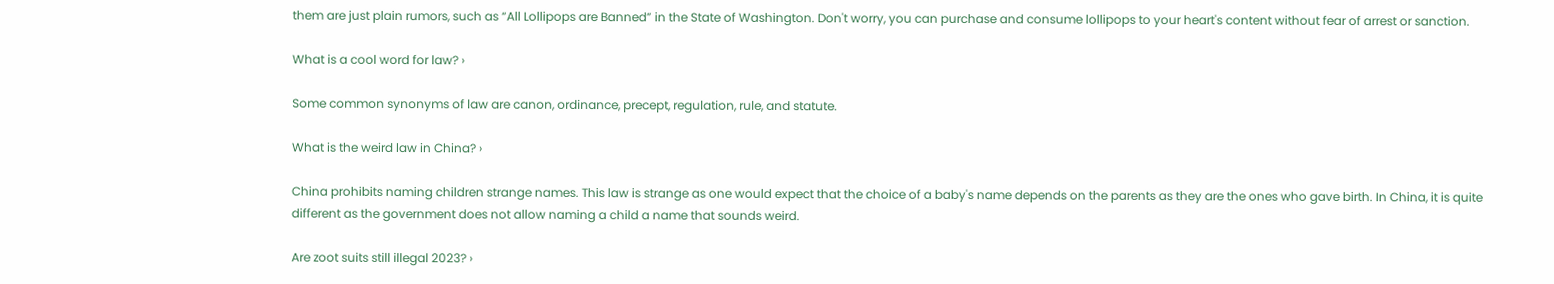them are just plain rumors, such as “All Lollipops are Banned” in the State of Washington. Don't worry, you can purchase and consume lollipops to your heart's content without fear of arrest or sanction.

What is a cool word for law? ›

Some common synonyms of law are canon, ordinance, precept, regulation, rule, and statute.

What is the weird law in China? ›

China prohibits naming children strange names. This law is strange as one would expect that the choice of a baby's name depends on the parents as they are the ones who gave birth. In China, it is quite different as the government does not allow naming a child a name that sounds weird.

Are zoot suits still illegal 2023? ›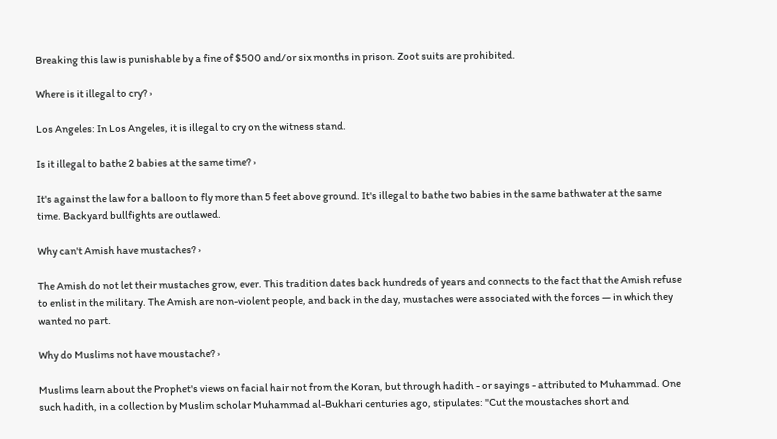Breaking this law is punishable by a fine of $500 and/or six months in prison. Zoot suits are prohibited.

Where is it illegal to cry? ›

Los Angeles: In Los Angeles, it is illegal to cry on the witness stand.

Is it illegal to bathe 2 babies at the same time? ›

It's against the law for a balloon to fly more than 5 feet above ground. It's illegal to bathe two babies in the same bathwater at the same time. Backyard bullfights are outlawed.

Why can't Amish have mustaches? ›

The Amish do not let their mustaches grow, ever. This tradition dates back hundreds of years and connects to the fact that the Amish refuse to enlist in the military. The Amish are non-violent people, and back in the day, mustaches were associated with the forces — in which they wanted no part.

Why do Muslims not have moustache? ›

Muslims learn about the Prophet's views on facial hair not from the Koran, but through hadith - or sayings - attributed to Muhammad. One such hadith, in a collection by Muslim scholar Muhammad al-Bukhari centuries ago, stipulates: "Cut the moustaches short and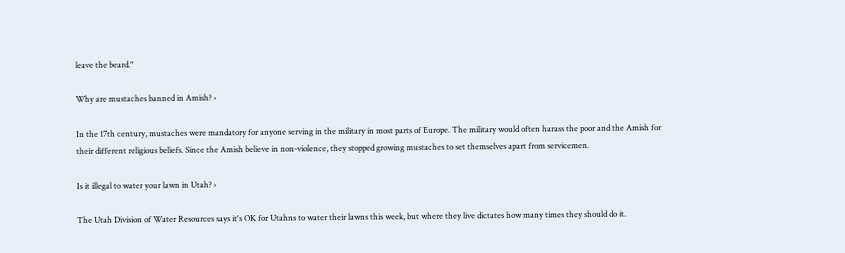leave the beard."

Why are mustaches banned in Amish? ›

In the 17th century, mustaches were mandatory for anyone serving in the military in most parts of Europe. The military would often harass the poor and the Amish for their different religious beliefs. Since the Amish believe in non-violence, they stopped growing mustaches to set themselves apart from servicemen.

Is it illegal to water your lawn in Utah? ›

The Utah Division of Water Resources says it's OK for Utahns to water their lawns this week, but where they live dictates how many times they should do it.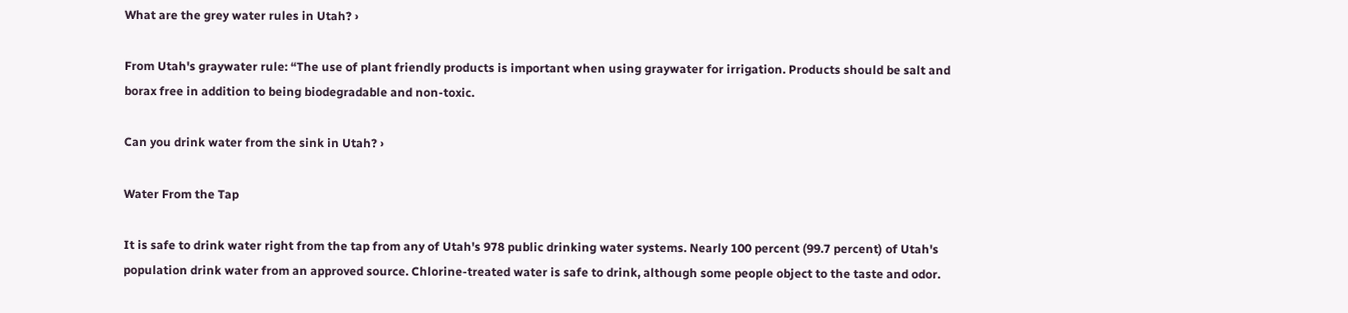What are the grey water rules in Utah? ›

From Utah's graywater rule: “The use of plant friendly products is important when using graywater for irrigation. Products should be salt and borax free in addition to being biodegradable and non-toxic.

Can you drink water from the sink in Utah? ›

Water From the Tap

It is safe to drink water right from the tap from any of Utah's 978 public drinking water systems. Nearly 100 percent (99.7 percent) of Utah's population drink water from an approved source. Chlorine-treated water is safe to drink, although some people object to the taste and odor.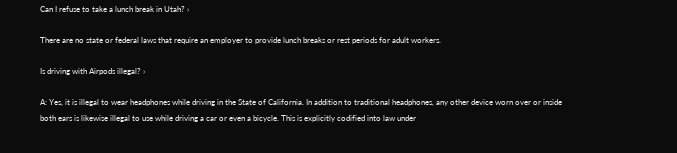Can I refuse to take a lunch break in Utah? ›

There are no state or federal laws that require an employer to provide lunch breaks or rest periods for adult workers.

Is driving with Airpods illegal? ›

A: Yes, it is illegal to wear headphones while driving in the State of California. In addition to traditional headphones, any other device worn over or inside both ears is likewise illegal to use while driving a car or even a bicycle. This is explicitly codified into law under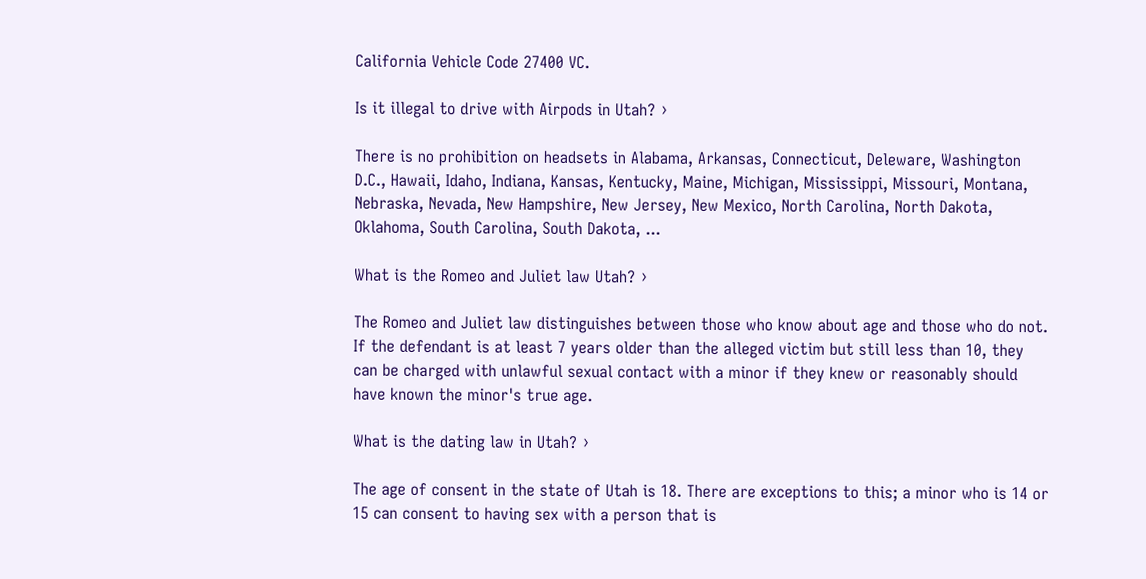California Vehicle Code 27400 VC.

Is it illegal to drive with Airpods in Utah? ›

There is no prohibition on headsets in Alabama, Arkansas, Connecticut, Deleware, Washington D.C., Hawaii, Idaho, Indiana, Kansas, Kentucky, Maine, Michigan, Mississippi, Missouri, Montana, Nebraska, Nevada, New Hampshire, New Jersey, New Mexico, North Carolina, North Dakota, Oklahoma, South Carolina, South Dakota, ...

What is the Romeo and Juliet law Utah? ›

The Romeo and Juliet law distinguishes between those who know about age and those who do not. If the defendant is at least 7 years older than the alleged victim but still less than 10, they can be charged with unlawful sexual contact with a minor if they knew or reasonably should have known the minor's true age.

What is the dating law in Utah? ›

The age of consent in the state of Utah is 18. There are exceptions to this; a minor who is 14 or 15 can consent to having sex with a person that is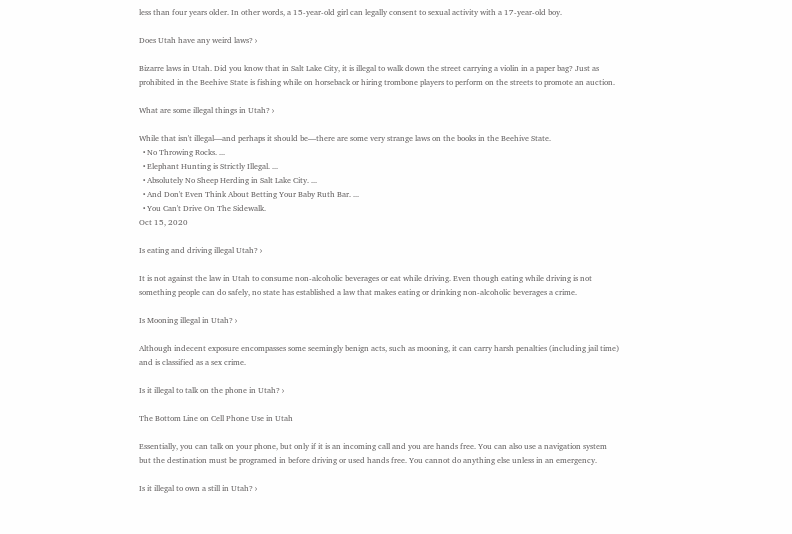less than four years older. In other words, a 15-year-old girl can legally consent to sexual activity with a 17-year-old boy.

Does Utah have any weird laws? ›

Bizarre laws in Utah. Did you know that in Salt Lake City, it is illegal to walk down the street carrying a violin in a paper bag? Just as prohibited in the Beehive State is fishing while on horseback or hiring trombone players to perform on the streets to promote an auction.

What are some illegal things in Utah? ›

While that isn't illegal—and perhaps it should be—there are some very strange laws on the books in the Beehive State.
  • No Throwing Rocks. ...
  • Elephant Hunting is Strictly Illegal. ...
  • Absolutely No Sheep Herding in Salt Lake City. ...
  • And Don't Even Think About Betting Your Baby Ruth Bar. ...
  • You Can't Drive On The Sidewalk.
Oct 15, 2020

Is eating and driving illegal Utah? ›

It is not against the law in Utah to consume non-alcoholic beverages or eat while driving. Even though eating while driving is not something people can do safely, no state has established a law that makes eating or drinking non-alcoholic beverages a crime.

Is Mooning illegal in Utah? ›

Although indecent exposure encompasses some seemingly benign acts, such as mooning, it can carry harsh penalties (including jail time) and is classified as a sex crime.

Is it illegal to talk on the phone in Utah? ›

The Bottom Line on Cell Phone Use in Utah

Essentially, you can talk on your phone, but only if it is an incoming call and you are hands free. You can also use a navigation system but the destination must be programed in before driving or used hands free. You cannot do anything else unless in an emergency.

Is it illegal to own a still in Utah? ›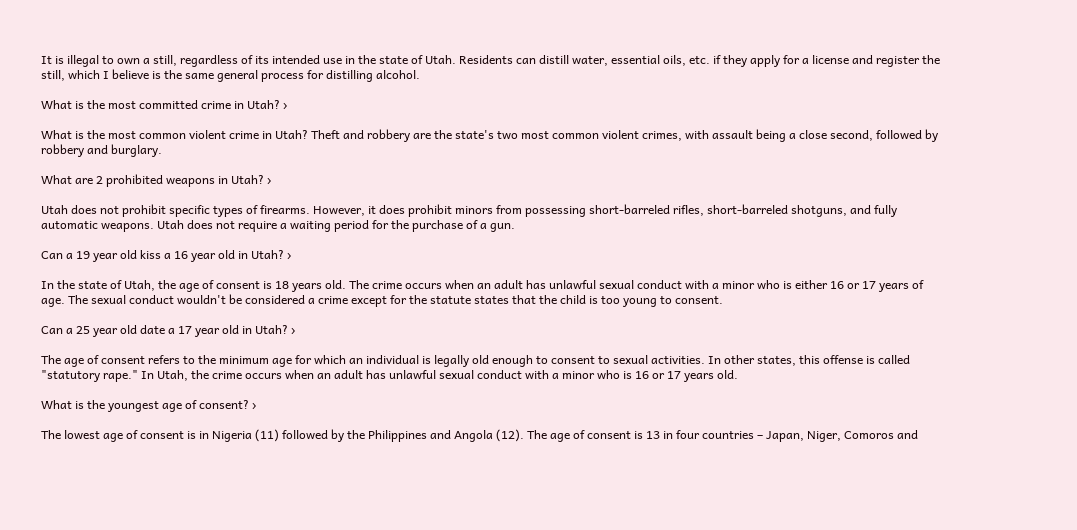It is illegal to own a still, regardless of its intended use in the state of Utah. Residents can distill water, essential oils, etc. if they apply for a license and register the still, which I believe is the same general process for distilling alcohol.

What is the most committed crime in Utah? ›

What is the most common violent crime in Utah? Theft and robbery are the state's two most common violent crimes, with assault being a close second, followed by robbery and burglary.

What are 2 prohibited weapons in Utah? ›

Utah does not prohibit specific types of firearms. However, it does prohibit minors from possessing short-barreled rifles, short-barreled shotguns, and fully automatic weapons. Utah does not require a waiting period for the purchase of a gun.

Can a 19 year old kiss a 16 year old in Utah? ›

In the state of Utah, the age of consent is 18 years old. The crime occurs when an adult has unlawful sexual conduct with a minor who is either 16 or 17 years of age. The sexual conduct wouldn't be considered a crime except for the statute states that the child is too young to consent.

Can a 25 year old date a 17 year old in Utah? ›

The age of consent refers to the minimum age for which an individual is legally old enough to consent to sexual activities. In other states, this offense is called "statutory rape." In Utah, the crime occurs when an adult has unlawful sexual conduct with a minor who is 16 or 17 years old.

What is the youngest age of consent? ›

The lowest age of consent is in Nigeria (11) followed by the Philippines and Angola (12). The age of consent is 13 in four countries – Japan, Niger, Comoros and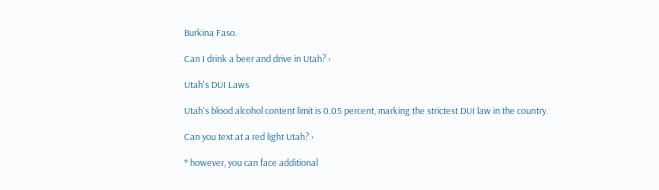Burkina Faso.

Can I drink a beer and drive in Utah? ›

Utah's DUI Laws

Utah's blood alcohol content limit is 0.05 percent, marking the strictest DUI law in the country.

Can you text at a red light Utah? ›

* however, you can face additional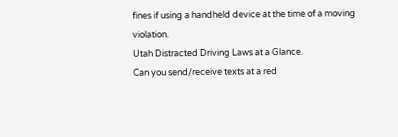fines if using a handheld device at the time of a moving violation.
Utah Distracted Driving Laws at a Glance.
Can you send/receive texts at a red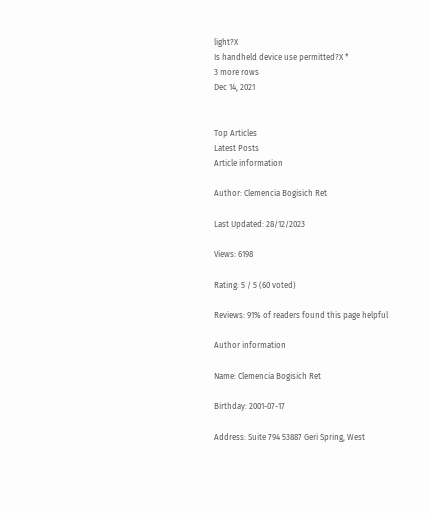light?X
Is handheld device use permitted?X *
3 more rows
Dec 14, 2021


Top Articles
Latest Posts
Article information

Author: Clemencia Bogisich Ret

Last Updated: 28/12/2023

Views: 6198

Rating: 5 / 5 (60 voted)

Reviews: 91% of readers found this page helpful

Author information

Name: Clemencia Bogisich Ret

Birthday: 2001-07-17

Address: Suite 794 53887 Geri Spring, West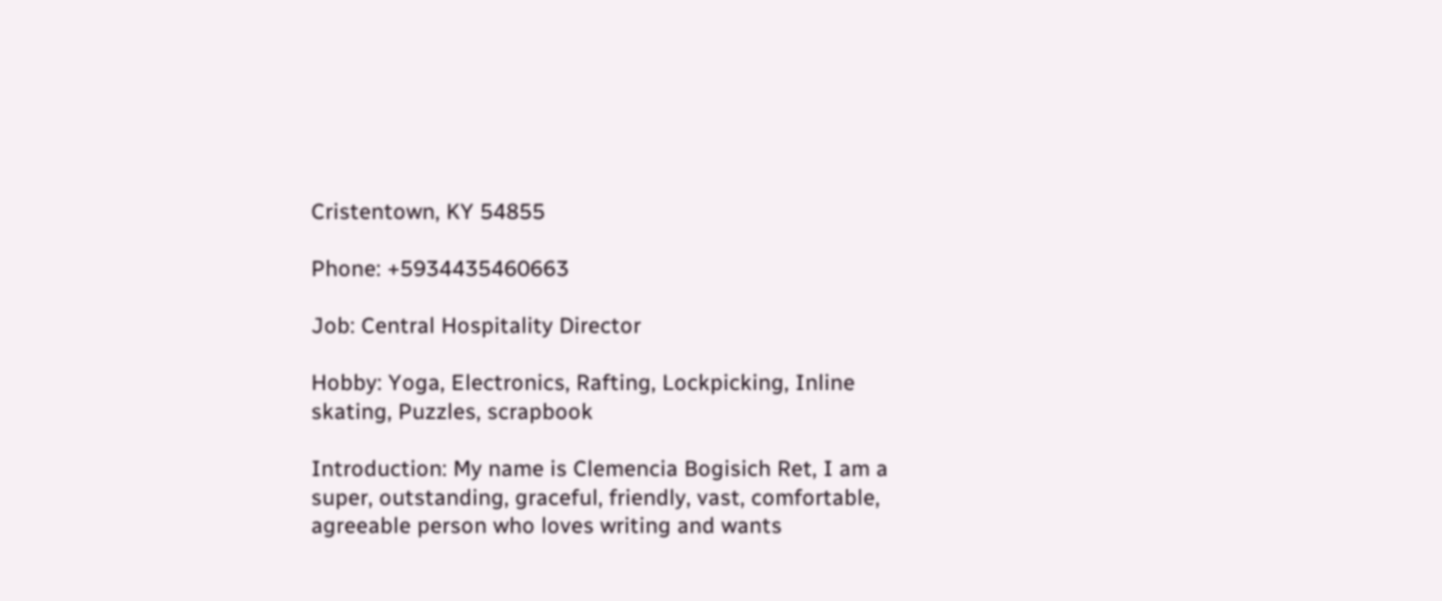Cristentown, KY 54855

Phone: +5934435460663

Job: Central Hospitality Director

Hobby: Yoga, Electronics, Rafting, Lockpicking, Inline skating, Puzzles, scrapbook

Introduction: My name is Clemencia Bogisich Ret, I am a super, outstanding, graceful, friendly, vast, comfortable, agreeable person who loves writing and wants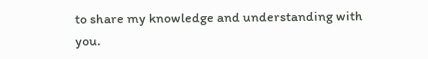to share my knowledge and understanding with you.